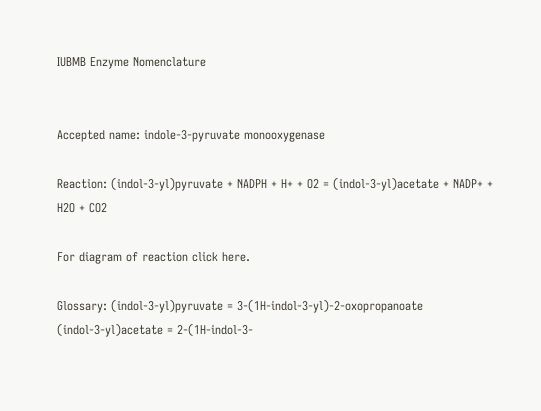IUBMB Enzyme Nomenclature


Accepted name: indole-3-pyruvate monooxygenase

Reaction: (indol-3-yl)pyruvate + NADPH + H+ + O2 = (indol-3-yl)acetate + NADP+ + H2O + CO2

For diagram of reaction click here.

Glossary: (indol-3-yl)pyruvate = 3-(1H-indol-3-yl)-2-oxopropanoate
(indol-3-yl)acetate = 2-(1H-indol-3-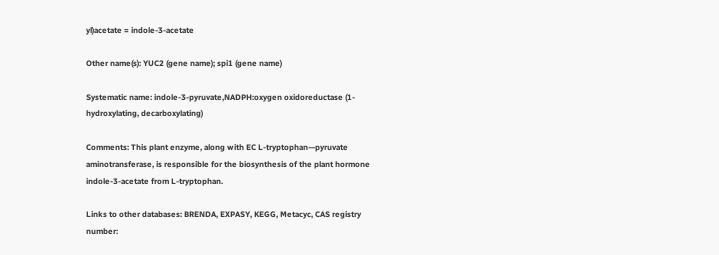yl)acetate = indole-3-acetate

Other name(s): YUC2 (gene name); spi1 (gene name)

Systematic name: indole-3-pyruvate,NADPH:oxygen oxidoreductase (1-hydroxylating, decarboxylating)

Comments: This plant enzyme, along with EC L-tryptophan—pyruvate aminotransferase, is responsible for the biosynthesis of the plant hormone indole-3-acetate from L-tryptophan.

Links to other databases: BRENDA, EXPASY, KEGG, Metacyc, CAS registry number: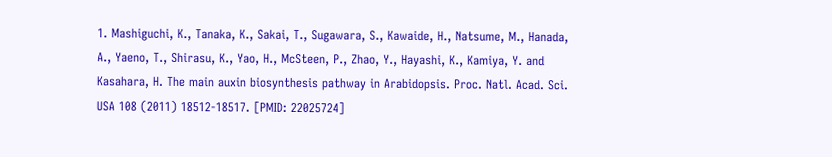1. Mashiguchi, K., Tanaka, K., Sakai, T., Sugawara, S., Kawaide, H., Natsume, M., Hanada, A., Yaeno, T., Shirasu, K., Yao, H., McSteen, P., Zhao, Y., Hayashi, K., Kamiya, Y. and Kasahara, H. The main auxin biosynthesis pathway in Arabidopsis. Proc. Natl. Acad. Sci. USA 108 (2011) 18512-18517. [PMID: 22025724]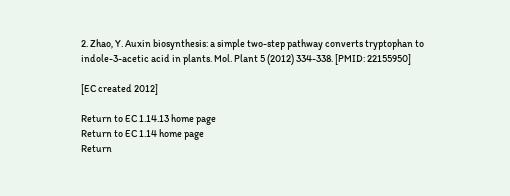2. Zhao, Y. Auxin biosynthesis: a simple two-step pathway converts tryptophan to indole-3-acetic acid in plants. Mol. Plant 5 (2012) 334-338. [PMID: 22155950]

[EC created 2012]

Return to EC 1.14.13 home page
Return to EC 1.14 home page
Return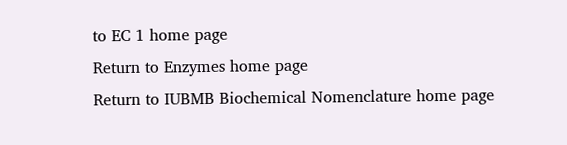to EC 1 home page
Return to Enzymes home page
Return to IUBMB Biochemical Nomenclature home page